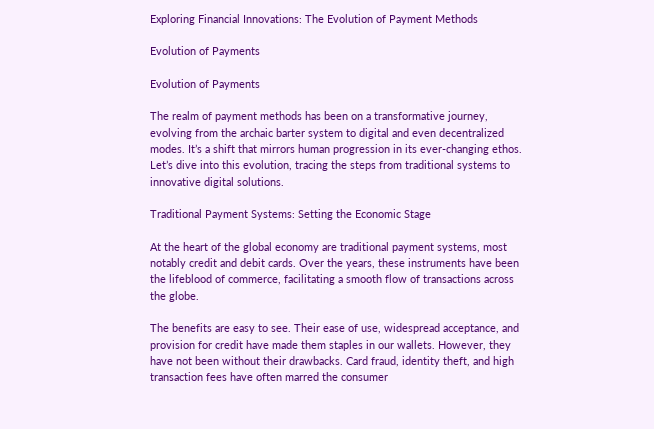Exploring Financial Innovations: The Evolution of Payment Methods

Evolution of Payments

Evolution of Payments

The realm of payment methods has been on a transformative journey, evolving from the archaic barter system to digital and even decentralized modes. It’s a shift that mirrors human progression in its ever-changing ethos. Let’s dive into this evolution, tracing the steps from traditional systems to innovative digital solutions.

Traditional Payment Systems: Setting the Economic Stage

At the heart of the global economy are traditional payment systems, most notably credit and debit cards. Over the years, these instruments have been the lifeblood of commerce, facilitating a smooth flow of transactions across the globe.

The benefits are easy to see. Their ease of use, widespread acceptance, and provision for credit have made them staples in our wallets. However, they have not been without their drawbacks. Card fraud, identity theft, and high transaction fees have often marred the consumer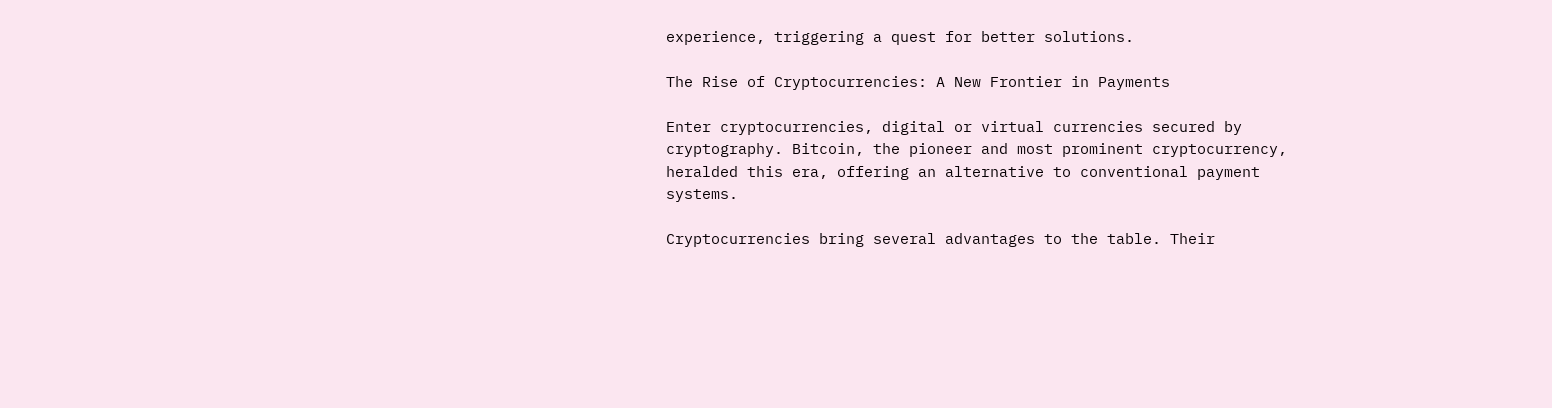experience, triggering a quest for better solutions.

The Rise of Cryptocurrencies: A New Frontier in Payments

Enter cryptocurrencies, digital or virtual currencies secured by cryptography. Bitcoin, the pioneer and most prominent cryptocurrency, heralded this era, offering an alternative to conventional payment systems.

Cryptocurrencies bring several advantages to the table. Their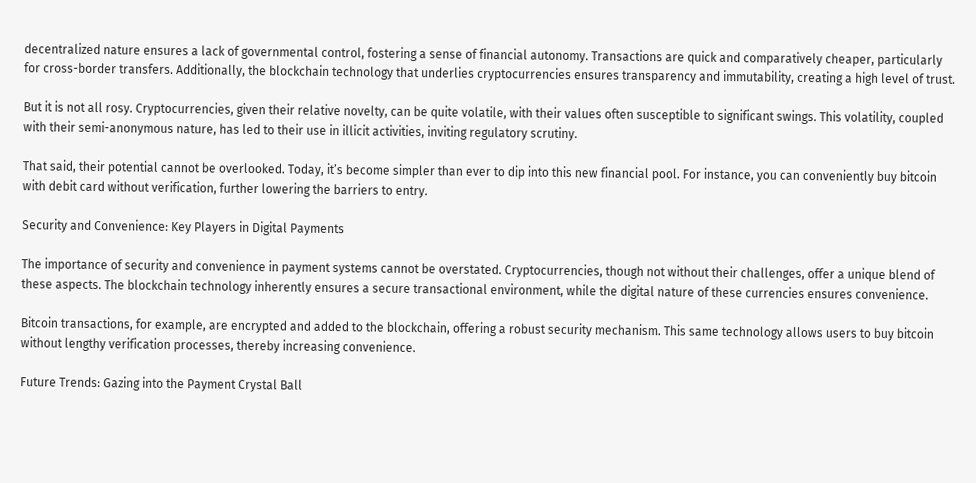decentralized nature ensures a lack of governmental control, fostering a sense of financial autonomy. Transactions are quick and comparatively cheaper, particularly for cross-border transfers. Additionally, the blockchain technology that underlies cryptocurrencies ensures transparency and immutability, creating a high level of trust.

But it is not all rosy. Cryptocurrencies, given their relative novelty, can be quite volatile, with their values often susceptible to significant swings. This volatility, coupled with their semi-anonymous nature, has led to their use in illicit activities, inviting regulatory scrutiny.

That said, their potential cannot be overlooked. Today, it’s become simpler than ever to dip into this new financial pool. For instance, you can conveniently buy bitcoin with debit card without verification, further lowering the barriers to entry.

Security and Convenience: Key Players in Digital Payments

The importance of security and convenience in payment systems cannot be overstated. Cryptocurrencies, though not without their challenges, offer a unique blend of these aspects. The blockchain technology inherently ensures a secure transactional environment, while the digital nature of these currencies ensures convenience.

Bitcoin transactions, for example, are encrypted and added to the blockchain, offering a robust security mechanism. This same technology allows users to buy bitcoin without lengthy verification processes, thereby increasing convenience.

Future Trends: Gazing into the Payment Crystal Ball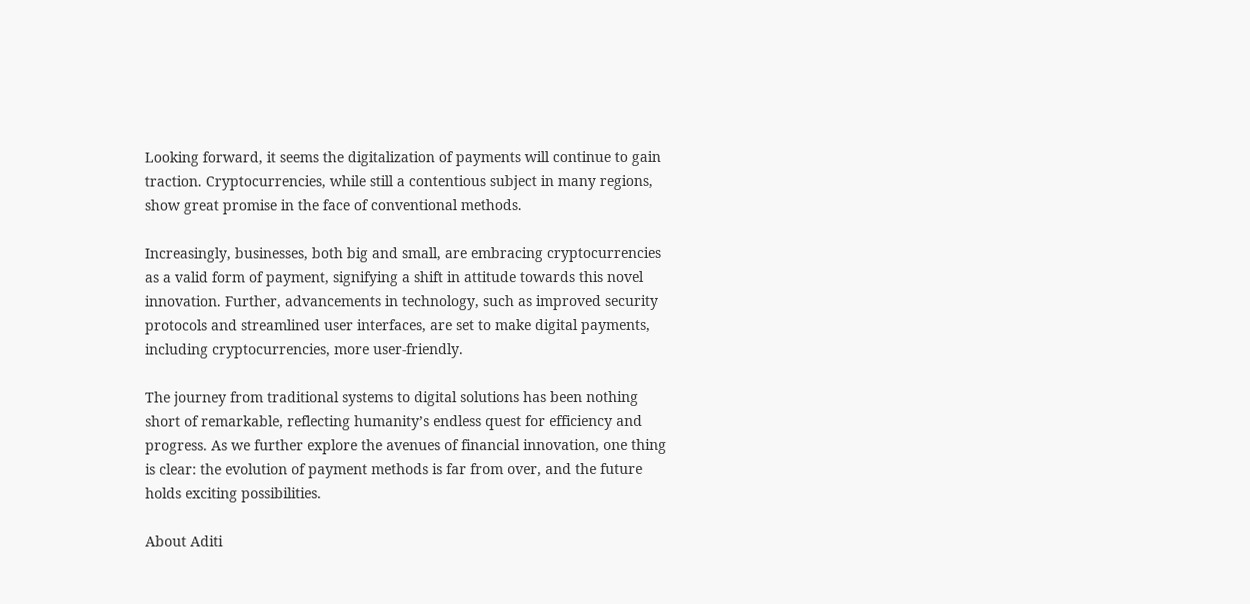Looking forward, it seems the digitalization of payments will continue to gain traction. Cryptocurrencies, while still a contentious subject in many regions, show great promise in the face of conventional methods.

Increasingly, businesses, both big and small, are embracing cryptocurrencies as a valid form of payment, signifying a shift in attitude towards this novel innovation. Further, advancements in technology, such as improved security protocols and streamlined user interfaces, are set to make digital payments, including cryptocurrencies, more user-friendly.

The journey from traditional systems to digital solutions has been nothing short of remarkable, reflecting humanity’s endless quest for efficiency and progress. As we further explore the avenues of financial innovation, one thing is clear: the evolution of payment methods is far from over, and the future holds exciting possibilities.

About Aditi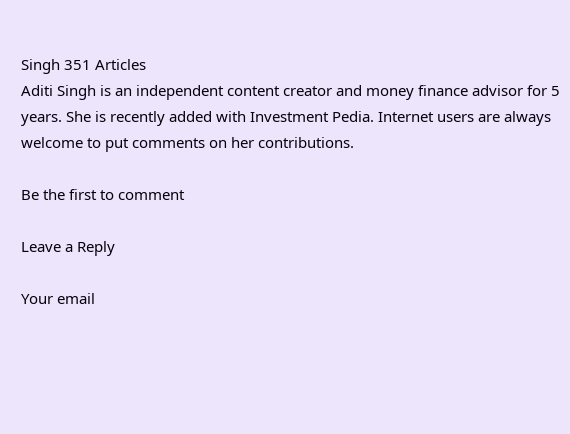Singh 351 Articles
Aditi Singh is an independent content creator and money finance advisor for 5 years. She is recently added with Investment Pedia. Internet users are always welcome to put comments on her contributions.

Be the first to comment

Leave a Reply

Your email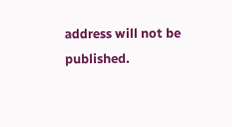address will not be published.